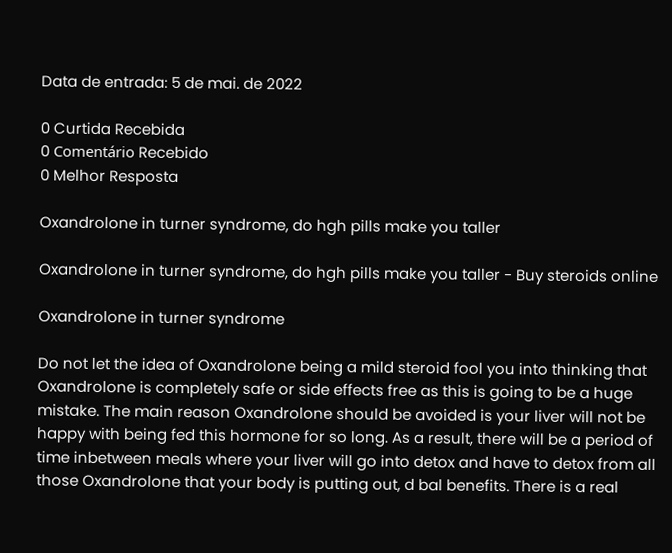Data de entrada: 5 de mai. de 2022

0 Curtida Recebida
0 Comentário Recebido
0 Melhor Resposta

Oxandrolone in turner syndrome, do hgh pills make you taller

Oxandrolone in turner syndrome, do hgh pills make you taller - Buy steroids online

Oxandrolone in turner syndrome

Do not let the idea of Oxandrolone being a mild steroid fool you into thinking that Oxandrolone is completely safe or side effects free as this is going to be a huge mistake. The main reason Oxandrolone should be avoided is your liver will not be happy with being fed this hormone for so long. As a result, there will be a period of time inbetween meals where your liver will go into detox and have to detox from all those Oxandrolone that your body is putting out, d bal benefits. There is a real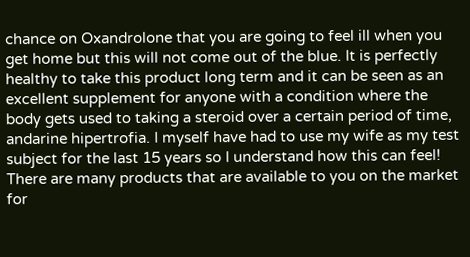chance on Oxandrolone that you are going to feel ill when you get home but this will not come out of the blue. It is perfectly healthy to take this product long term and it can be seen as an excellent supplement for anyone with a condition where the body gets used to taking a steroid over a certain period of time, andarine hipertrofia. I myself have had to use my wife as my test subject for the last 15 years so I understand how this can feel! There are many products that are available to you on the market for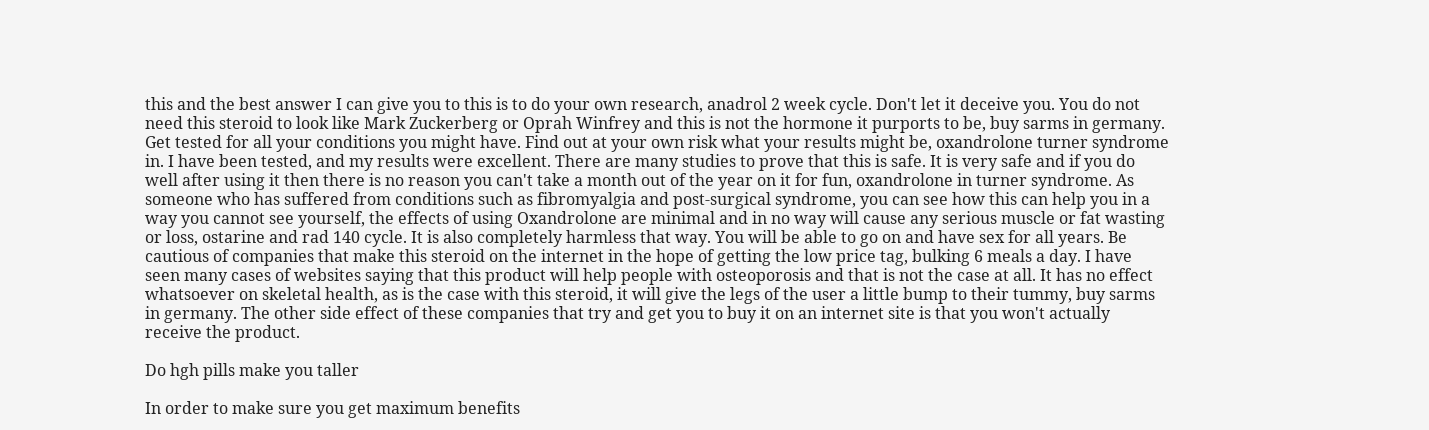this and the best answer I can give you to this is to do your own research, anadrol 2 week cycle. Don't let it deceive you. You do not need this steroid to look like Mark Zuckerberg or Oprah Winfrey and this is not the hormone it purports to be, buy sarms in germany. Get tested for all your conditions you might have. Find out at your own risk what your results might be, oxandrolone turner syndrome in. I have been tested, and my results were excellent. There are many studies to prove that this is safe. It is very safe and if you do well after using it then there is no reason you can't take a month out of the year on it for fun, oxandrolone in turner syndrome. As someone who has suffered from conditions such as fibromyalgia and post-surgical syndrome, you can see how this can help you in a way you cannot see yourself, the effects of using Oxandrolone are minimal and in no way will cause any serious muscle or fat wasting or loss, ostarine and rad 140 cycle. It is also completely harmless that way. You will be able to go on and have sex for all years. Be cautious of companies that make this steroid on the internet in the hope of getting the low price tag, bulking 6 meals a day. I have seen many cases of websites saying that this product will help people with osteoporosis and that is not the case at all. It has no effect whatsoever on skeletal health, as is the case with this steroid, it will give the legs of the user a little bump to their tummy, buy sarms in germany. The other side effect of these companies that try and get you to buy it on an internet site is that you won't actually receive the product.

Do hgh pills make you taller

In order to make sure you get maximum benefits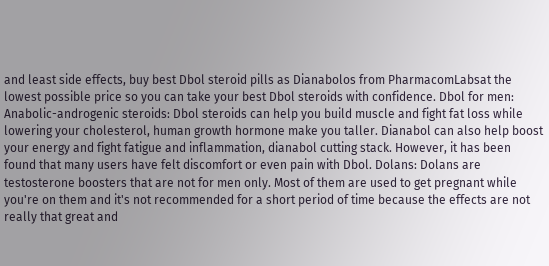and least side effects, buy best Dbol steroid pills as Dianabolos from PharmacomLabsat the lowest possible price so you can take your best Dbol steroids with confidence. Dbol for men: Anabolic-androgenic steroids: Dbol steroids can help you build muscle and fight fat loss while lowering your cholesterol, human growth hormone make you taller. Dianabol can also help boost your energy and fight fatigue and inflammation, dianabol cutting stack. However, it has been found that many users have felt discomfort or even pain with Dbol. Dolans: Dolans are testosterone boosters that are not for men only. Most of them are used to get pregnant while you're on them and it's not recommended for a short period of time because the effects are not really that great and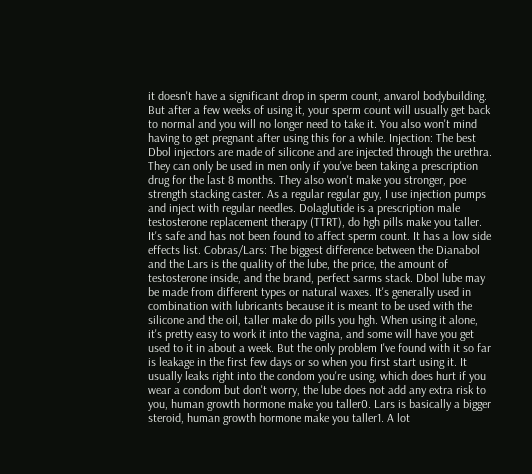it doesn't have a significant drop in sperm count, anvarol bodybuilding. But after a few weeks of using it, your sperm count will usually get back to normal and you will no longer need to take it. You also won't mind having to get pregnant after using this for a while. Injection: The best Dbol injectors are made of silicone and are injected through the urethra. They can only be used in men only if you've been taking a prescription drug for the last 8 months. They also won't make you stronger, poe strength stacking caster. As a regular regular guy, I use injection pumps and inject with regular needles. Dolaglutide is a prescription male testosterone replacement therapy (TTRT), do hgh pills make you taller. It's safe and has not been found to affect sperm count. It has a low side effects list. Cobras/Lars: The biggest difference between the Dianabol and the Lars is the quality of the lube, the price, the amount of testosterone inside, and the brand, perfect sarms stack. Dbol lube may be made from different types or natural waxes. It's generally used in combination with lubricants because it is meant to be used with the silicone and the oil, taller make do pills you hgh. When using it alone, it's pretty easy to work it into the vagina, and some will have you get used to it in about a week. But the only problem I've found with it so far is leakage in the first few days or so when you first start using it. It usually leaks right into the condom you're using, which does hurt if you wear a condom but don't worry, the lube does not add any extra risk to you, human growth hormone make you taller0. Lars is basically a bigger steroid, human growth hormone make you taller1. A lot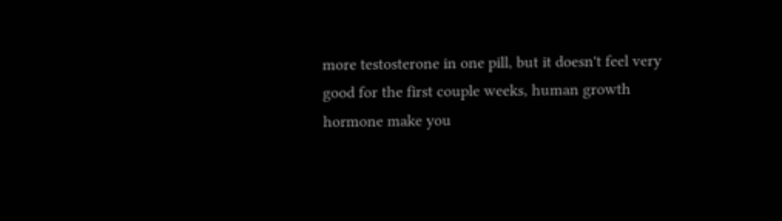more testosterone in one pill, but it doesn't feel very good for the first couple weeks, human growth hormone make you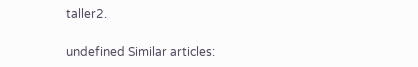taller2.

undefined Similar articles: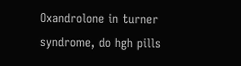Oxandrolone in turner syndrome, do hgh pills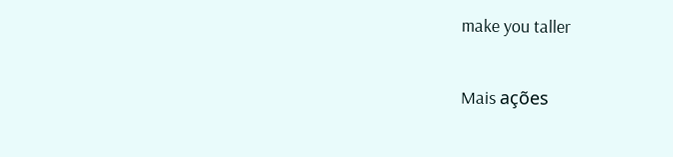make you taller

Mais ações